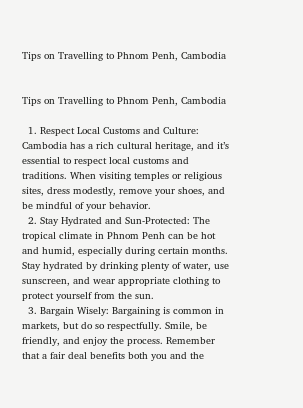Tips on Travelling to Phnom Penh, Cambodia


Tips on Travelling to Phnom Penh, Cambodia

  1. Respect Local Customs and Culture: Cambodia has a rich cultural heritage, and it’s essential to respect local customs and traditions. When visiting temples or religious sites, dress modestly, remove your shoes, and be mindful of your behavior.
  2. Stay Hydrated and Sun-Protected: The tropical climate in Phnom Penh can be hot and humid, especially during certain months. Stay hydrated by drinking plenty of water, use sunscreen, and wear appropriate clothing to protect yourself from the sun.
  3. Bargain Wisely: Bargaining is common in markets, but do so respectfully. Smile, be friendly, and enjoy the process. Remember that a fair deal benefits both you and the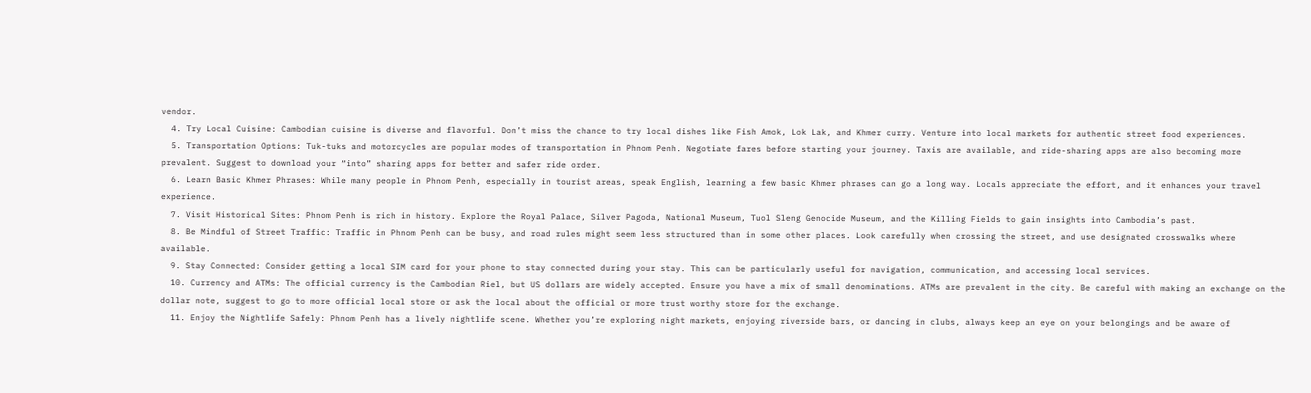vendor.
  4. Try Local Cuisine: Cambodian cuisine is diverse and flavorful. Don’t miss the chance to try local dishes like Fish Amok, Lok Lak, and Khmer curry. Venture into local markets for authentic street food experiences.
  5. Transportation Options: Tuk-tuks and motorcycles are popular modes of transportation in Phnom Penh. Negotiate fares before starting your journey. Taxis are available, and ride-sharing apps are also becoming more prevalent. Suggest to download your “into” sharing apps for better and safer ride order.
  6. Learn Basic Khmer Phrases: While many people in Phnom Penh, especially in tourist areas, speak English, learning a few basic Khmer phrases can go a long way. Locals appreciate the effort, and it enhances your travel experience.
  7. Visit Historical Sites: Phnom Penh is rich in history. Explore the Royal Palace, Silver Pagoda, National Museum, Tuol Sleng Genocide Museum, and the Killing Fields to gain insights into Cambodia’s past.
  8. Be Mindful of Street Traffic: Traffic in Phnom Penh can be busy, and road rules might seem less structured than in some other places. Look carefully when crossing the street, and use designated crosswalks where available.
  9. Stay Connected: Consider getting a local SIM card for your phone to stay connected during your stay. This can be particularly useful for navigation, communication, and accessing local services.
  10. Currency and ATMs: The official currency is the Cambodian Riel, but US dollars are widely accepted. Ensure you have a mix of small denominations. ATMs are prevalent in the city. Be careful with making an exchange on the dollar note, suggest to go to more official local store or ask the local about the official or more trust worthy store for the exchange.
  11. Enjoy the Nightlife Safely: Phnom Penh has a lively nightlife scene. Whether you’re exploring night markets, enjoying riverside bars, or dancing in clubs, always keep an eye on your belongings and be aware of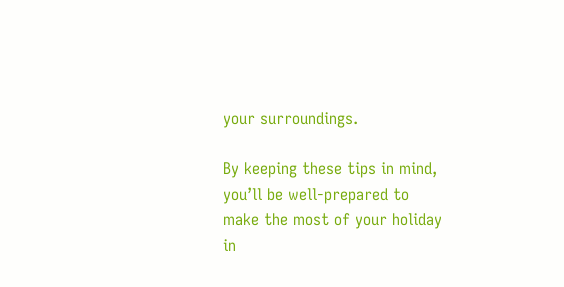your surroundings.

By keeping these tips in mind, you’ll be well-prepared to make the most of your holiday in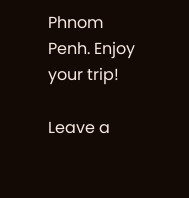Phnom Penh. Enjoy your trip!

Leave a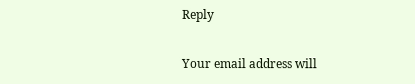Reply

Your email address will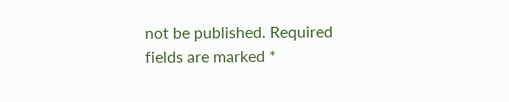not be published. Required fields are marked *